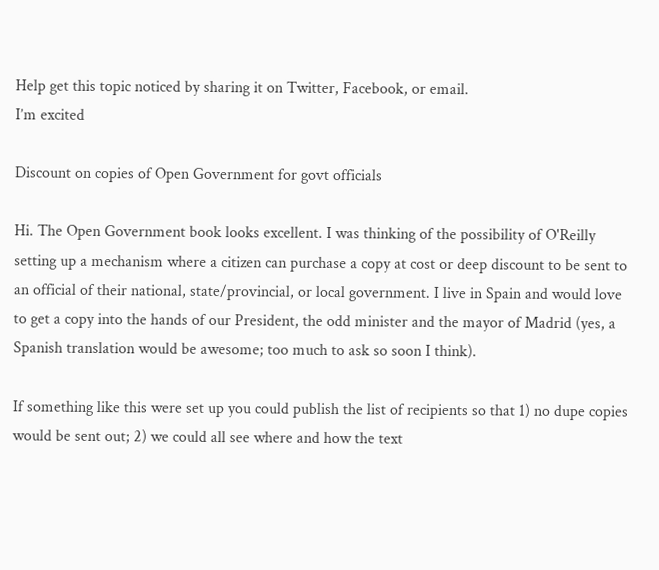Help get this topic noticed by sharing it on Twitter, Facebook, or email.
I’m excited

Discount on copies of Open Government for govt officials

Hi. The Open Government book looks excellent. I was thinking of the possibility of O'Reilly setting up a mechanism where a citizen can purchase a copy at cost or deep discount to be sent to an official of their national, state/provincial, or local government. I live in Spain and would love to get a copy into the hands of our President, the odd minister and the mayor of Madrid (yes, a Spanish translation would be awesome; too much to ask so soon I think).

If something like this were set up you could publish the list of recipients so that 1) no dupe copies would be sent out; 2) we could all see where and how the text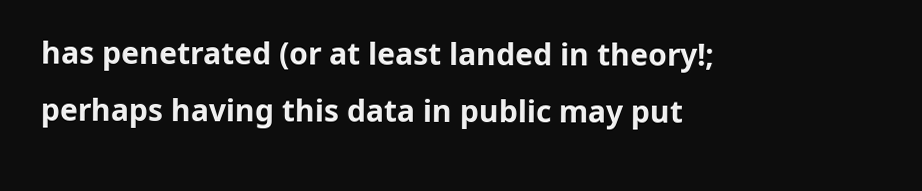has penetrated (or at least landed in theory!; perhaps having this data in public may put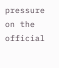pressure on the official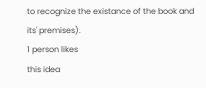to recognize the existance of the book and its' premises).
1 person likes
this idea